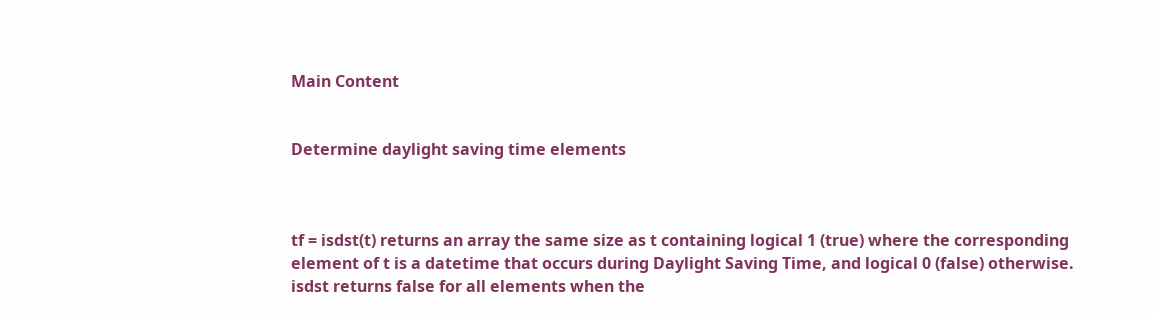Main Content


Determine daylight saving time elements



tf = isdst(t) returns an array the same size as t containing logical 1 (true) where the corresponding element of t is a datetime that occurs during Daylight Saving Time, and logical 0 (false) otherwise. isdst returns false for all elements when the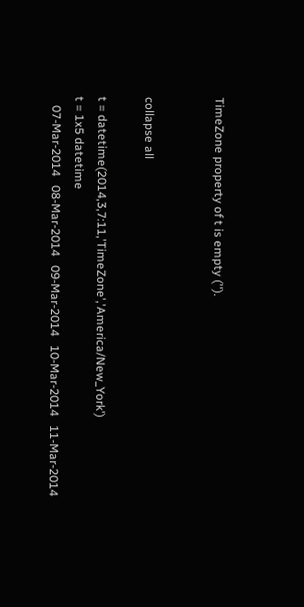TimeZone property of t is empty ('').


collapse all

t = datetime(2014,3,7:11,'TimeZone','America/New_York')
t = 1x5 datetime
   07-Mar-2014   08-Mar-2014   09-Mar-2014   10-Mar-2014   11-Mar-2014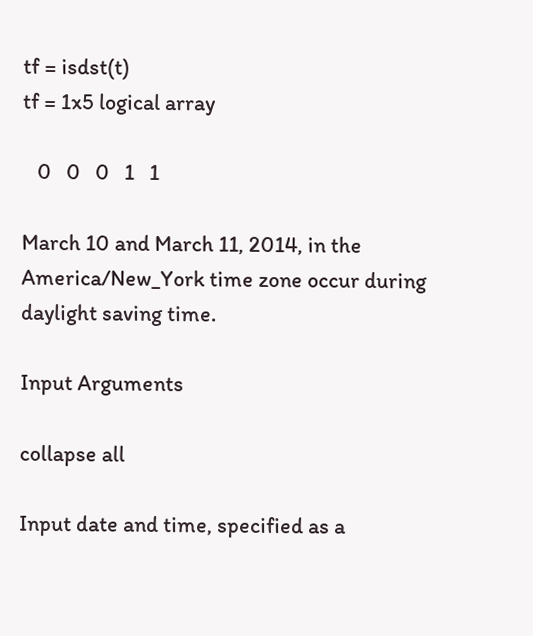tf = isdst(t)
tf = 1x5 logical array

   0   0   0   1   1

March 10 and March 11, 2014, in the America/New_York time zone occur during daylight saving time.

Input Arguments

collapse all

Input date and time, specified as a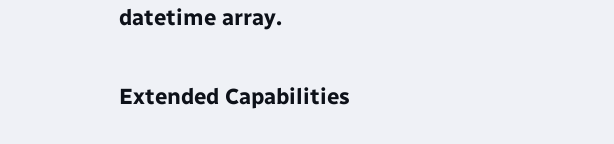datetime array.

Extended Capabilities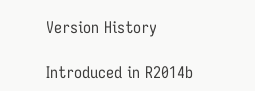Version History

Introduced in R2014b